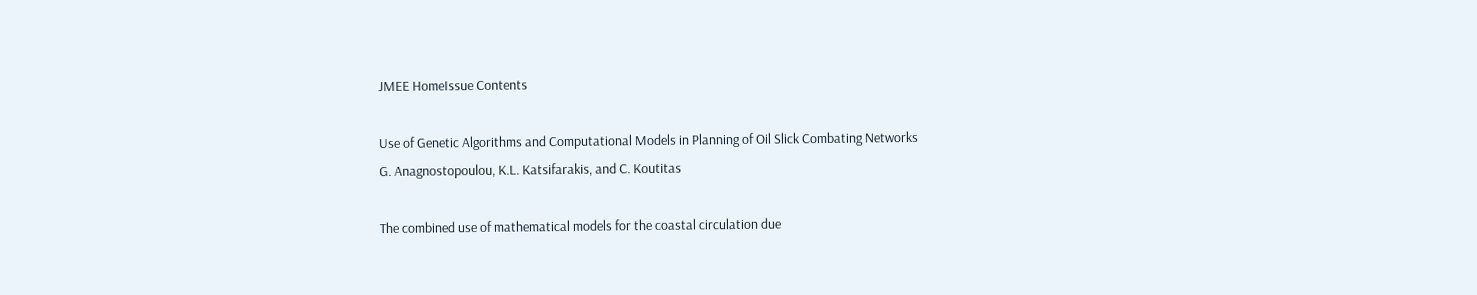JMEE HomeIssue Contents

Use of Genetic Algorithms and Computational Models in Planning of Oil Slick Combating Networks
G. Anagnostopoulou, K.L. Katsifarakis, and C. Koutitas

The combined use of mathematical models for the coastal circulation due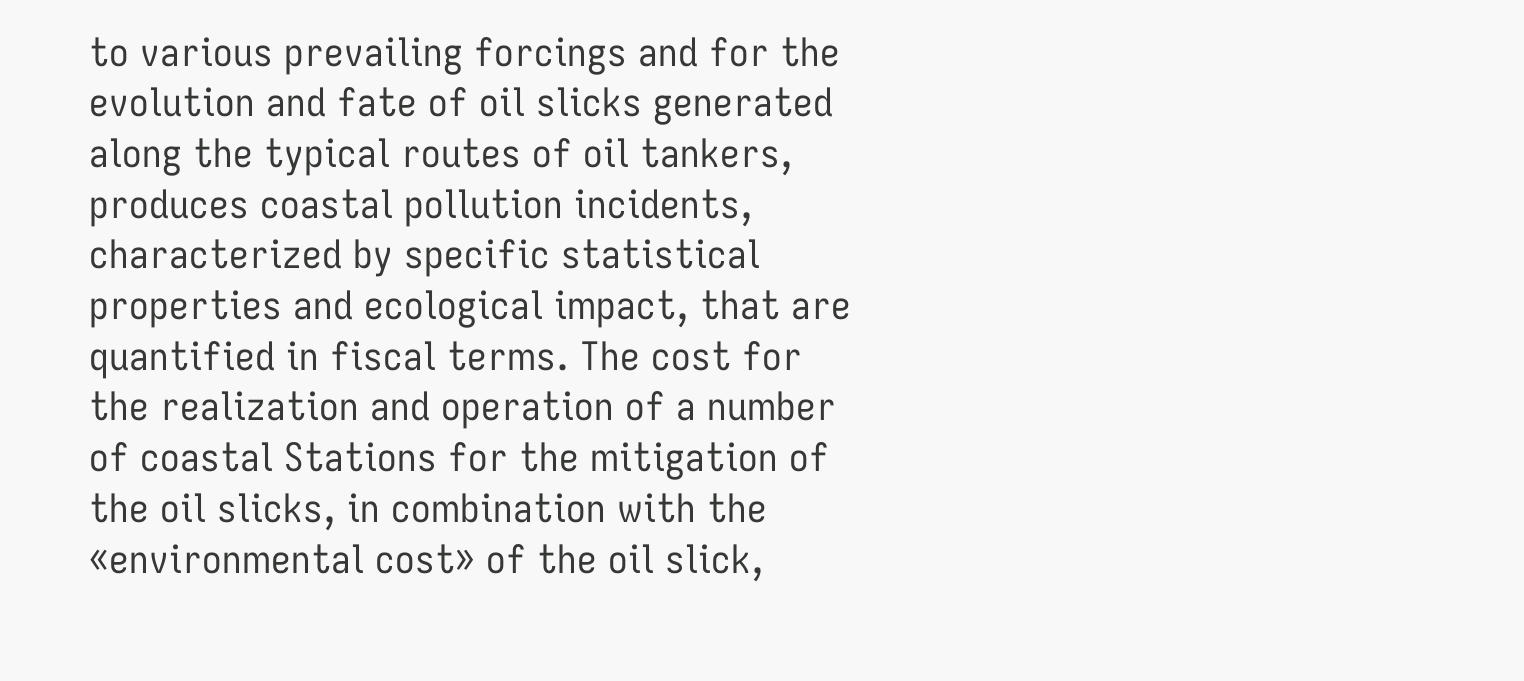to various prevailing forcings and for the evolution and fate of oil slicks generated along the typical routes of oil tankers, produces coastal pollution incidents, characterized by specific statistical properties and ecological impact, that are quantified in fiscal terms. The cost for the realization and operation of a number of coastal Stations for the mitigation of the oil slicks, in combination with the «environmental cost» of the oil slick,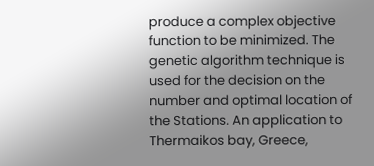produce a complex objective function to be minimized. The genetic algorithm technique is used for the decision on the number and optimal location of the Stations. An application to Thermaikos bay, Greece,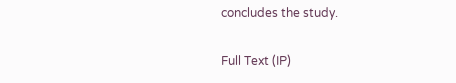concludes the study.

Full Text (IP)